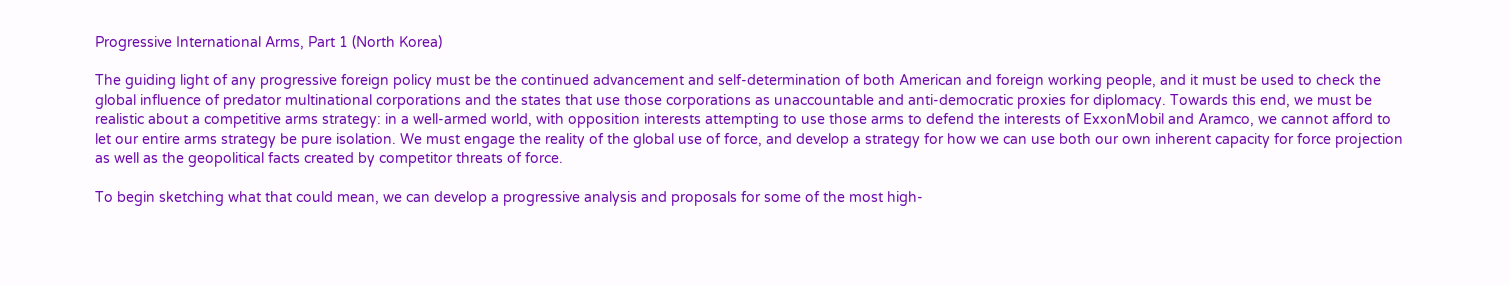Progressive International Arms, Part 1 (North Korea)

The guiding light of any progressive foreign policy must be the continued advancement and self-determination of both American and foreign working people, and it must be used to check the global influence of predator multinational corporations and the states that use those corporations as unaccountable and anti-democratic proxies for diplomacy. Towards this end, we must be realistic about a competitive arms strategy: in a well-armed world, with opposition interests attempting to use those arms to defend the interests of ExxonMobil and Aramco, we cannot afford to let our entire arms strategy be pure isolation. We must engage the reality of the global use of force, and develop a strategy for how we can use both our own inherent capacity for force projection as well as the geopolitical facts created by competitor threats of force.

To begin sketching what that could mean, we can develop a progressive analysis and proposals for some of the most high-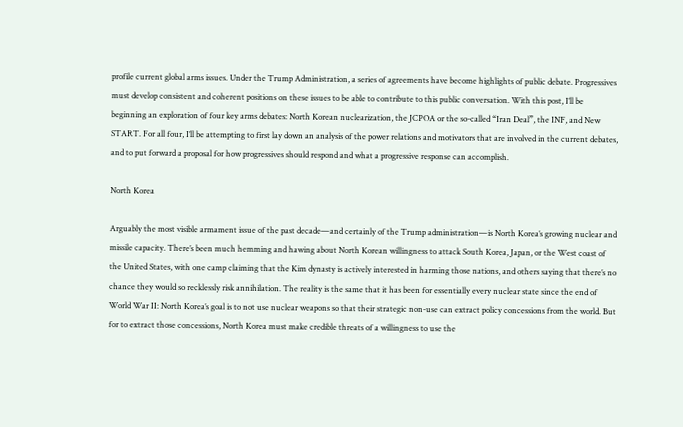profile current global arms issues. Under the Trump Administration, a series of agreements have become highlights of public debate. Progressives must develop consistent and coherent positions on these issues to be able to contribute to this public conversation. With this post, I’ll be beginning an exploration of four key arms debates: North Korean nuclearization, the JCPOA or the so-called “Iran Deal”, the INF, and New START. For all four, I’ll be attempting to first lay down an analysis of the power relations and motivators that are involved in the current debates, and to put forward a proposal for how progressives should respond and what a progressive response can accomplish.

North Korea

Arguably the most visible armament issue of the past decade—and certainly of the Trump administration—is North Korea’s growing nuclear and missile capacity. There’s been much hemming and hawing about North Korean willingness to attack South Korea, Japan, or the West coast of the United States, with one camp claiming that the Kim dynasty is actively interested in harming those nations, and others saying that there’s no chance they would so recklessly risk annihilation. The reality is the same that it has been for essentially every nuclear state since the end of World War II: North Korea’s goal is to not use nuclear weapons so that their strategic non-use can extract policy concessions from the world. But for to extract those concessions, North Korea must make credible threats of a willingness to use the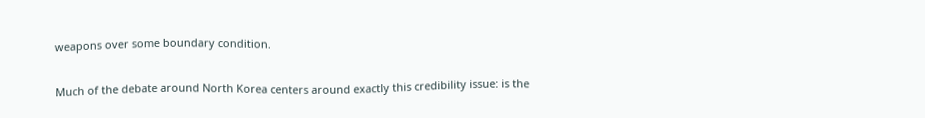weapons over some boundary condition.

Much of the debate around North Korea centers around exactly this credibility issue: is the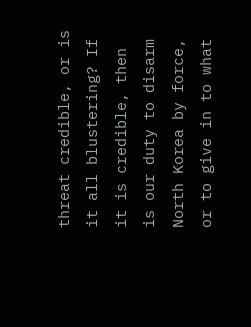threat credible, or is it all blustering? If it is credible, then is our duty to disarm North Korea by force, or to give in to what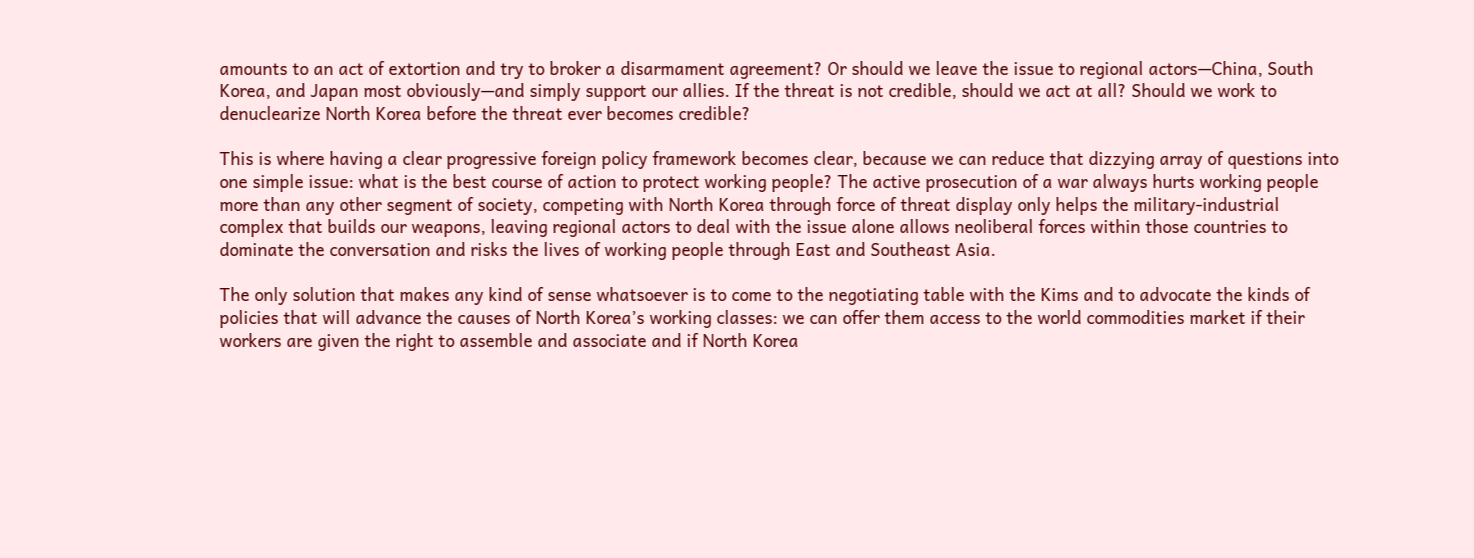amounts to an act of extortion and try to broker a disarmament agreement? Or should we leave the issue to regional actors—China, South Korea, and Japan most obviously—and simply support our allies. If the threat is not credible, should we act at all? Should we work to denuclearize North Korea before the threat ever becomes credible?

This is where having a clear progressive foreign policy framework becomes clear, because we can reduce that dizzying array of questions into one simple issue: what is the best course of action to protect working people? The active prosecution of a war always hurts working people more than any other segment of society, competing with North Korea through force of threat display only helps the military-industrial complex that builds our weapons, leaving regional actors to deal with the issue alone allows neoliberal forces within those countries to dominate the conversation and risks the lives of working people through East and Southeast Asia.

The only solution that makes any kind of sense whatsoever is to come to the negotiating table with the Kims and to advocate the kinds of policies that will advance the causes of North Korea’s working classes: we can offer them access to the world commodities market if their workers are given the right to assemble and associate and if North Korea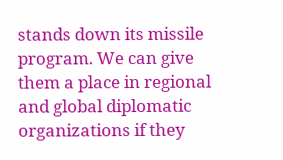stands down its missile program. We can give them a place in regional and global diplomatic organizations if they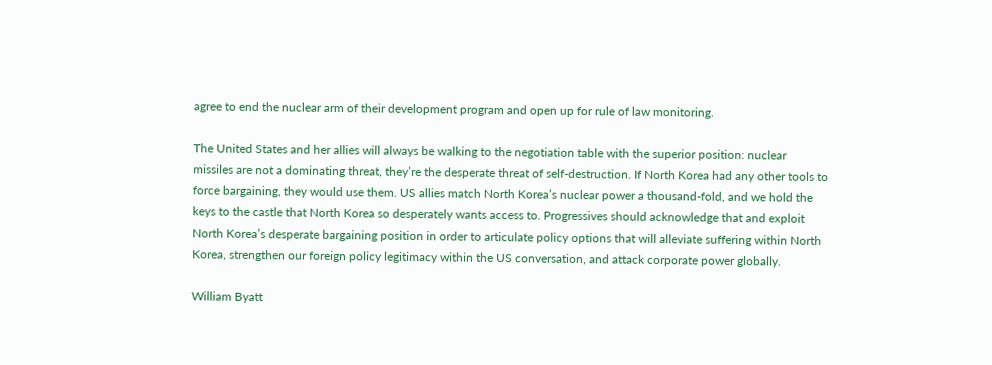agree to end the nuclear arm of their development program and open up for rule of law monitoring.

The United States and her allies will always be walking to the negotiation table with the superior position: nuclear missiles are not a dominating threat, they’re the desperate threat of self-destruction. If North Korea had any other tools to force bargaining, they would use them. US allies match North Korea’s nuclear power a thousand-fold, and we hold the keys to the castle that North Korea so desperately wants access to. Progressives should acknowledge that and exploit North Korea’s desperate bargaining position in order to articulate policy options that will alleviate suffering within North Korea, strengthen our foreign policy legitimacy within the US conversation, and attack corporate power globally.

William Byatt